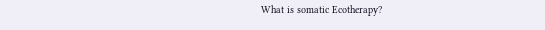What is somatic Ecotherapy?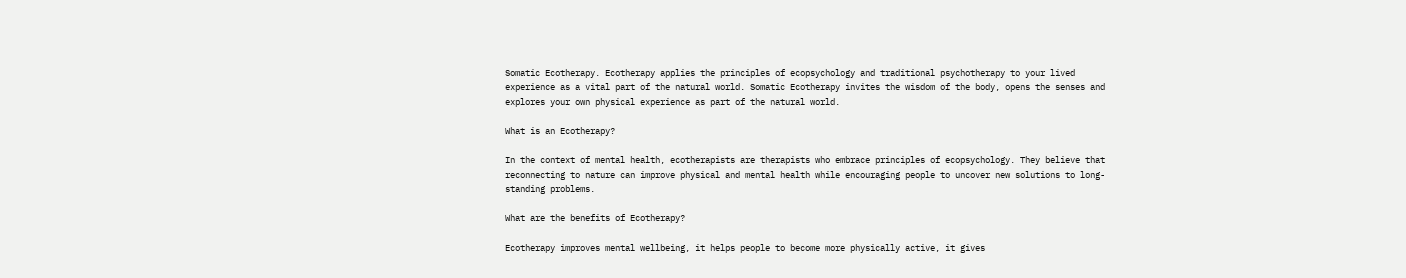Somatic Ecotherapy. Ecotherapy applies the principles of ecopsychology and traditional psychotherapy to your lived experience as a vital part of the natural world. Somatic Ecotherapy invites the wisdom of the body, opens the senses and explores your own physical experience as part of the natural world.

What is an Ecotherapy?

In the context of mental health, ecotherapists are therapists who embrace principles of ecopsychology. They believe that reconnecting to nature can improve physical and mental health while encouraging people to uncover new solutions to long-standing problems.

What are the benefits of Ecotherapy?

Ecotherapy improves mental wellbeing, it helps people to become more physically active, it gives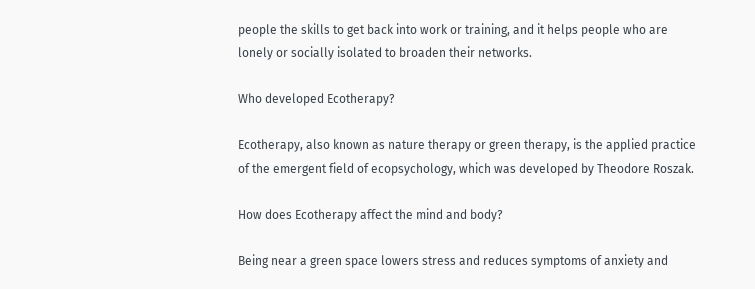people the skills to get back into work or training, and it helps people who are lonely or socially isolated to broaden their networks.

Who developed Ecotherapy?

Ecotherapy, also known as nature therapy or green therapy, is the applied practice of the emergent field of ecopsychology, which was developed by Theodore Roszak.

How does Ecotherapy affect the mind and body?

Being near a green space lowers stress and reduces symptoms of anxiety and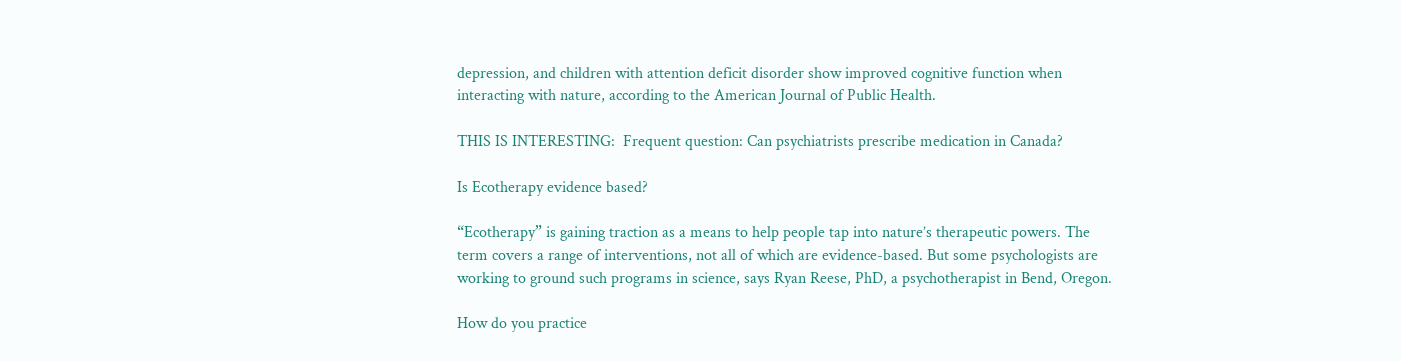depression, and children with attention deficit disorder show improved cognitive function when interacting with nature, according to the American Journal of Public Health.

THIS IS INTERESTING:  Frequent question: Can psychiatrists prescribe medication in Canada?

Is Ecotherapy evidence based?

“Ecotherapy” is gaining traction as a means to help people tap into nature’s therapeutic powers. The term covers a range of interventions, not all of which are evidence-based. But some psychologists are working to ground such programs in science, says Ryan Reese, PhD, a psychotherapist in Bend, Oregon.

How do you practice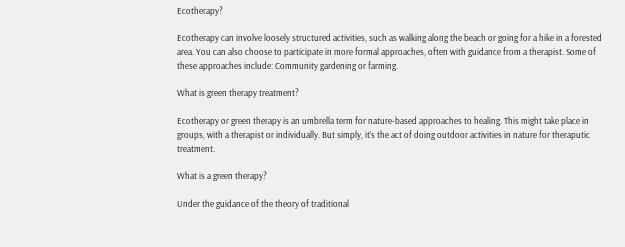Ecotherapy?

Ecotherapy can involve loosely structured activities, such as walking along the beach or going for a hike in a forested area. You can also choose to participate in more formal approaches, often with guidance from a therapist. Some of these approaches include: Community gardening or farming.

What is green therapy treatment?

Ecotherapy or green therapy is an umbrella term for nature-based approaches to healing. This might take place in groups, with a therapist or individually. But simply, it’s the act of doing outdoor activities in nature for theraputic treatment.

What is a green therapy?

Under the guidance of the theory of traditional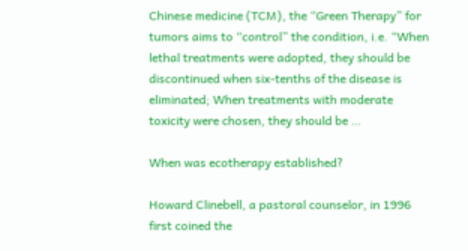Chinese medicine (TCM), the “Green Therapy” for tumors aims to “control” the condition, i.e. “When lethal treatments were adopted, they should be discontinued when six-tenths of the disease is eliminated; When treatments with moderate toxicity were chosen, they should be …

When was ecotherapy established?

Howard Clinebell, a pastoral counselor, in 1996 first coined the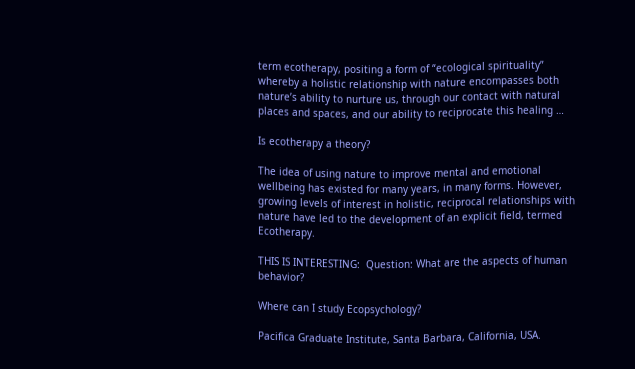term ecotherapy, positing a form of “ecological spirituality” whereby a holistic relationship with nature encompasses both nature’s ability to nurture us, through our contact with natural places and spaces, and our ability to reciprocate this healing …

Is ecotherapy a theory?

The idea of using nature to improve mental and emotional wellbeing has existed for many years, in many forms. However, growing levels of interest in holistic, reciprocal relationships with nature have led to the development of an explicit field, termed Ecotherapy.

THIS IS INTERESTING:  Question: What are the aspects of human behavior?

Where can I study Ecopsychology?

Pacifica Graduate Institute, Santa Barbara, California, USA.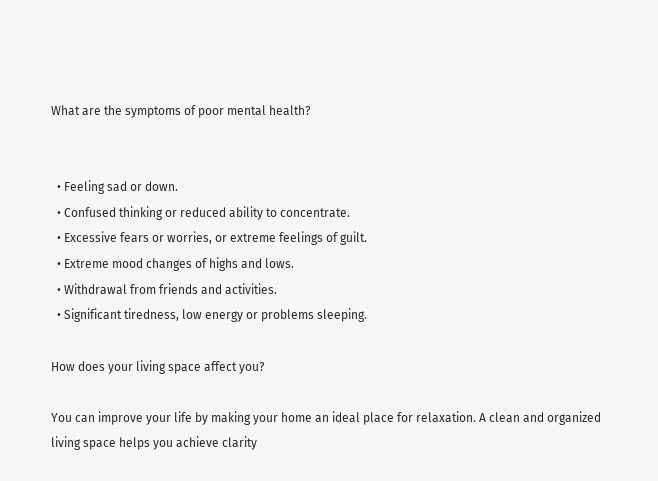What are the symptoms of poor mental health?


  • Feeling sad or down.
  • Confused thinking or reduced ability to concentrate.
  • Excessive fears or worries, or extreme feelings of guilt.
  • Extreme mood changes of highs and lows.
  • Withdrawal from friends and activities.
  • Significant tiredness, low energy or problems sleeping.

How does your living space affect you?

You can improve your life by making your home an ideal place for relaxation. A clean and organized living space helps you achieve clarity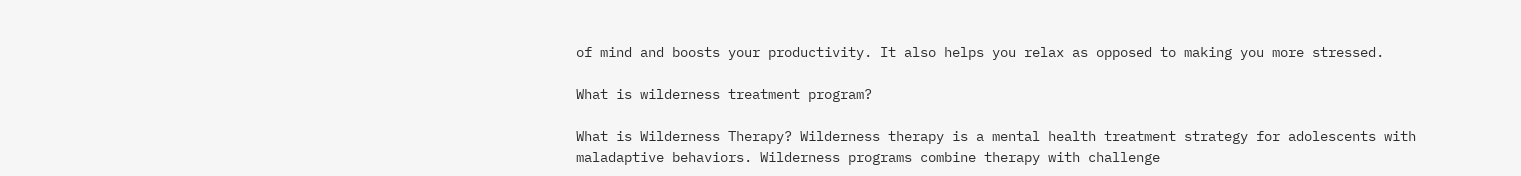of mind and boosts your productivity. It also helps you relax as opposed to making you more stressed.

What is wilderness treatment program?

What is Wilderness Therapy? Wilderness therapy is a mental health treatment strategy for adolescents with maladaptive behaviors. Wilderness programs combine therapy with challenge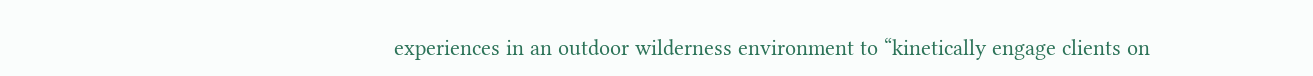experiences in an outdoor wilderness environment to “kinetically engage clients on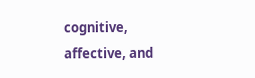cognitive, affective, and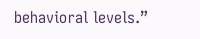behavioral levels.”